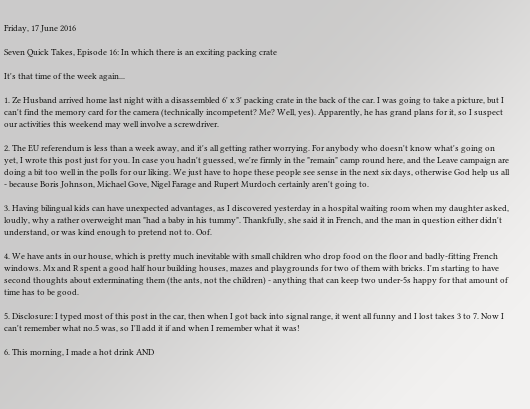Friday, 17 June 2016

Seven Quick Takes, Episode 16: In which there is an exciting packing crate

It's that time of the week again...

1. Ze Husband arrived home last night with a disassembled 6' x 3' packing crate in the back of the car. I was going to take a picture, but I can't find the memory card for the camera (technically incompetent? Me? Well, yes). Apparently, he has grand plans for it, so I suspect our activities this weekend may well involve a screwdriver.

2. The EU referendum is less than a week away, and it's all getting rather worrying. For anybody who doesn't know what's going on yet, I wrote this post just for you. In case you hadn't guessed, we're firmly in the "remain" camp round here, and the Leave campaign are doing a bit too well in the polls for our liking. We just have to hope these people see sense in the next six days, otherwise God help us all - because Boris Johnson, Michael Gove, Nigel Farage and Rupert Murdoch certainly aren't going to.

3. Having bilingual kids can have unexpected advantages, as I discovered yesterday in a hospital waiting room when my daughter asked, loudly, why a rather overweight man "had a baby in his tummy". Thankfully, she said it in French, and the man in question either didn't understand, or was kind enough to pretend not to. Oof.

4. We have ants in our house, which is pretty much inevitable with small children who drop food on the floor and badly-fitting French windows. Mx and R spent a good half hour building houses, mazes and playgrounds for two of them with bricks. I'm starting to have second thoughts about exterminating them (the ants, not the children) - anything that can keep two under-5s happy for that amount of time has to be good.

5. Disclosure: I typed most of this post in the car, then when I got back into signal range, it went all funny and I lost takes 3 to 7. Now I can't remember what no.5 was, so I'll add it if and when I remember what it was!

6. This morning, I made a hot drink AND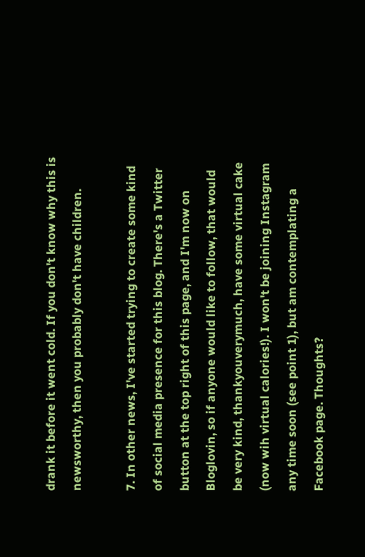drank it before it went cold. If you don't know why this is newsworthy, then you probably don't have children.

7. In other news, I've started trying to create some kind of social media presence for this blog. There's a Twitter button at the top right of this page, and I'm now on Bloglovin, so if anyone would like to follow, that would be very kind, thankyouverymuch, have some virtual cake (now wih virtual calories!). I won't be joining Instagram any time soon (see point 1), but am contemplating a Facebook page. Thoughts?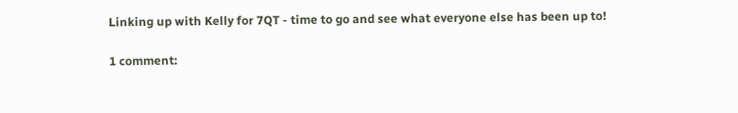Linking up with Kelly for 7QT - time to go and see what everyone else has been up to!

1 comment: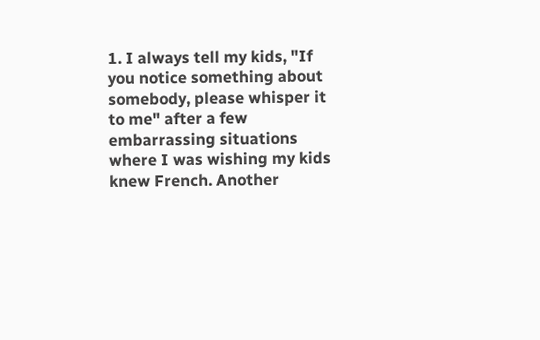1. I always tell my kids, "If you notice something about somebody, please whisper it to me" after a few embarrassing situations where I was wishing my kids knew French. Another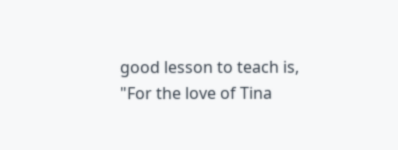good lesson to teach is, "For the love of Tina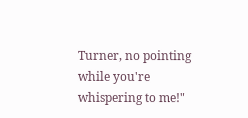Turner, no pointing while you're whispering to me!"